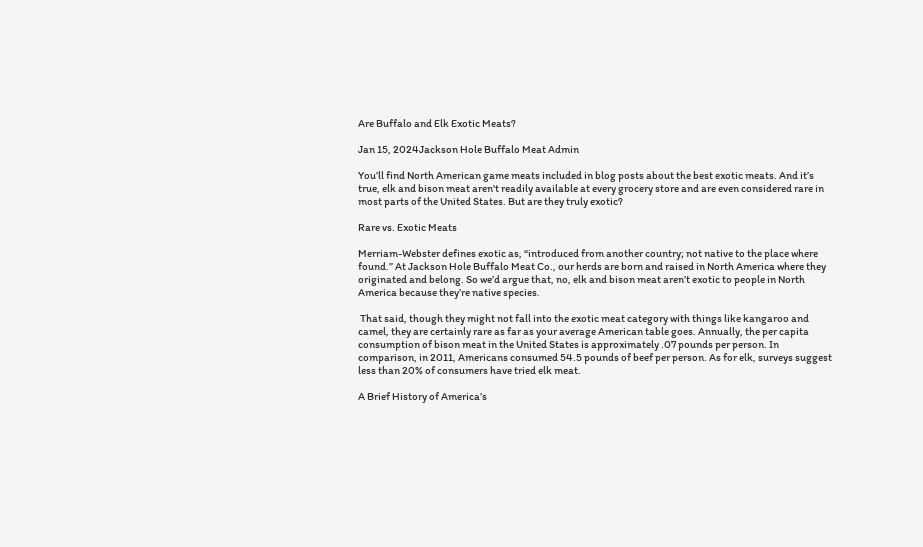Are Buffalo and Elk Exotic Meats?

Jan 15, 2024Jackson Hole Buffalo Meat Admin

You’ll find North American game meats included in blog posts about the best exotic meats. And it’s true, elk and bison meat aren't readily available at every grocery store and are even considered rare in most parts of the United States. But are they truly exotic?

Rare vs. Exotic Meats

Merriam-Webster defines exotic as, “introduced from another country; not native to the place where found.” At Jackson Hole Buffalo Meat Co., our herds are born and raised in North America where they originated and belong. So we’d argue that, no, elk and bison meat aren’t exotic to people in North America because they’re native species.

 That said, though they might not fall into the exotic meat category with things like kangaroo and camel, they are certainly rare as far as your average American table goes. Annually, the per capita consumption of bison meat in the United States is approximately .07 pounds per person. In comparison, in 2011, Americans consumed 54.5 pounds of beef per person. As for elk, surveys suggest less than 20% of consumers have tried elk meat.

A Brief History of America’s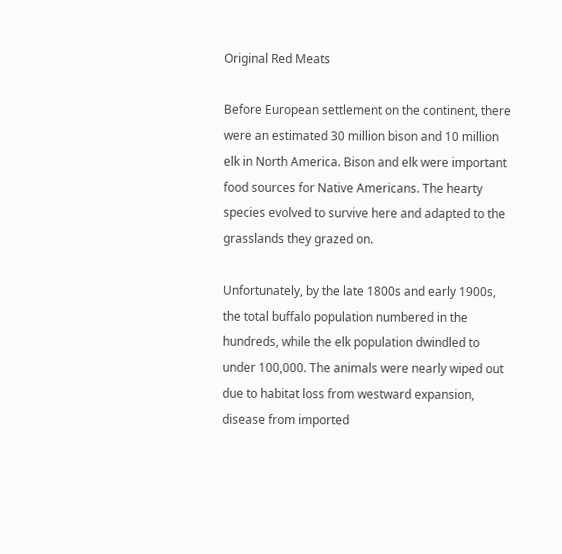Original Red Meats

Before European settlement on the continent, there were an estimated 30 million bison and 10 million elk in North America. Bison and elk were important food sources for Native Americans. The hearty species evolved to survive here and adapted to the grasslands they grazed on.

Unfortunately, by the late 1800s and early 1900s, the total buffalo population numbered in the hundreds, while the elk population dwindled to under 100,000. The animals were nearly wiped out due to habitat loss from westward expansion, disease from imported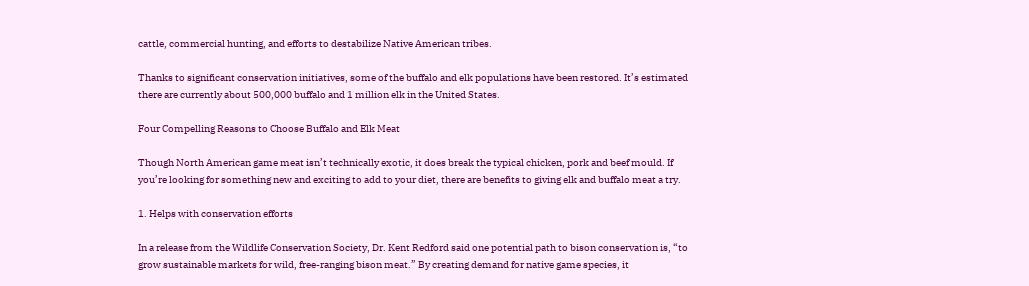cattle, commercial hunting, and efforts to destabilize Native American tribes.

Thanks to significant conservation initiatives, some of the buffalo and elk populations have been restored. It’s estimated there are currently about 500,000 buffalo and 1 million elk in the United States.

Four Compelling Reasons to Choose Buffalo and Elk Meat

Though North American game meat isn’t technically exotic, it does break the typical chicken, pork and beef mould. If you’re looking for something new and exciting to add to your diet, there are benefits to giving elk and buffalo meat a try.

1. Helps with conservation efforts

In a release from the Wildlife Conservation Society, Dr. Kent Redford said one potential path to bison conservation is, “to grow sustainable markets for wild, free-ranging bison meat.” By creating demand for native game species, it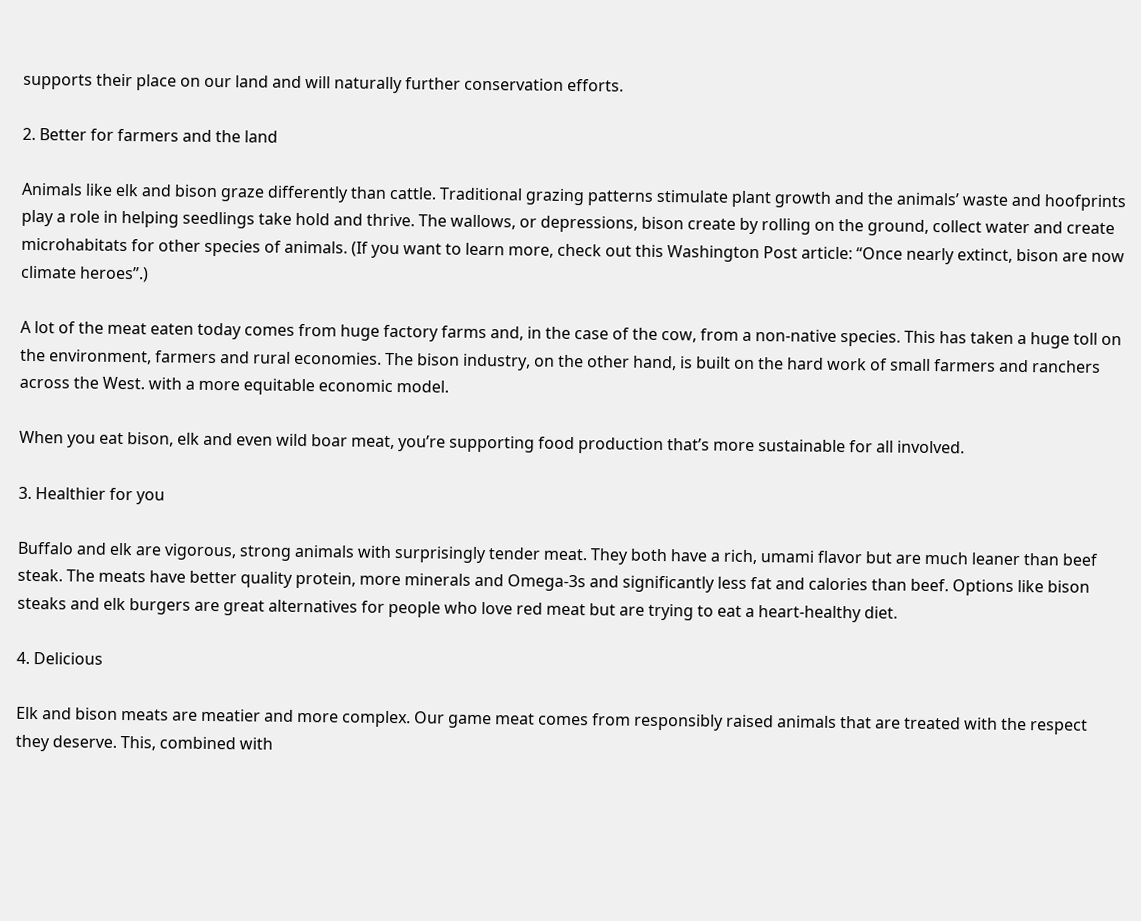supports their place on our land and will naturally further conservation efforts.

2. Better for farmers and the land

Animals like elk and bison graze differently than cattle. Traditional grazing patterns stimulate plant growth and the animals’ waste and hoofprints play a role in helping seedlings take hold and thrive. The wallows, or depressions, bison create by rolling on the ground, collect water and create microhabitats for other species of animals. (If you want to learn more, check out this Washington Post article: “Once nearly extinct, bison are now climate heroes”.)

A lot of the meat eaten today comes from huge factory farms and, in the case of the cow, from a non-native species. This has taken a huge toll on the environment, farmers and rural economies. The bison industry, on the other hand, is built on the hard work of small farmers and ranchers across the West. with a more equitable economic model.

When you eat bison, elk and even wild boar meat, you’re supporting food production that’s more sustainable for all involved.

3. Healthier for you

Buffalo and elk are vigorous, strong animals with surprisingly tender meat. They both have a rich, umami flavor but are much leaner than beef steak. The meats have better quality protein, more minerals and Omega-3s and significantly less fat and calories than beef. Options like bison steaks and elk burgers are great alternatives for people who love red meat but are trying to eat a heart-healthy diet.

4. Delicious

Elk and bison meats are meatier and more complex. Our game meat comes from responsibly raised animals that are treated with the respect they deserve. This, combined with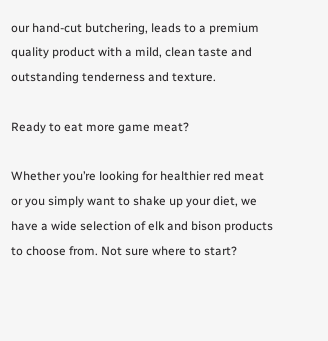our hand-cut butchering, leads to a premium quality product with a mild, clean taste and outstanding tenderness and texture.

Ready to eat more game meat?

Whether you’re looking for healthier red meat or you simply want to shake up your diet, we have a wide selection of elk and bison products to choose from. Not sure where to start?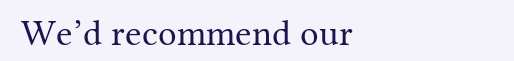We’d recommend our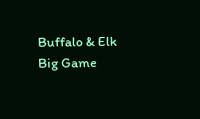Buffalo & Elk Big Game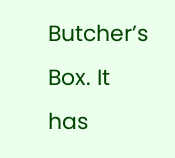Butcher’s Box. It has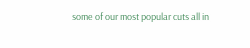some of our most popular cuts all in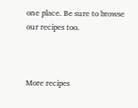one place. Be sure to browse our recipes too.



More recipes